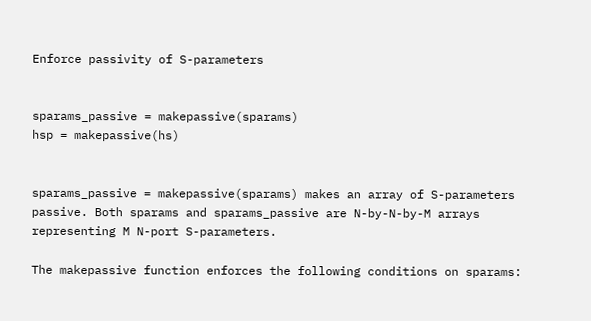Enforce passivity of S-parameters


sparams_passive = makepassive(sparams)
hsp = makepassive(hs)


sparams_passive = makepassive(sparams) makes an array of S-parameters passive. Both sparams and sparams_passive are N-by-N-by-M arrays representing M N-port S-parameters.

The makepassive function enforces the following conditions on sparams: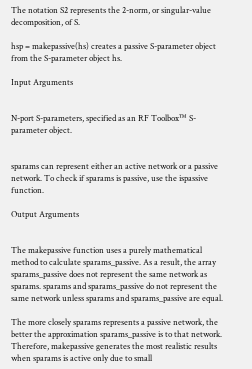The notation S2 represents the 2-norm, or singular-value decomposition, of S.

hsp = makepassive(hs) creates a passive S-parameter object from the S-parameter object hs.

Input Arguments


N-port S-parameters, specified as an RF Toolbox™ S-parameter object.


sparams can represent either an active network or a passive network. To check if sparams is passive, use the ispassive function.

Output Arguments


The makepassive function uses a purely mathematical method to calculate sparams_passive. As a result, the array sparams_passive does not represent the same network as sparams. sparams and sparams_passive do not represent the same network unless sparams and sparams_passive are equal.

The more closely sparams represents a passive network, the better the approximation sparams_passive is to that network. Therefore, makepassive generates the most realistic results when sparams is active only due to small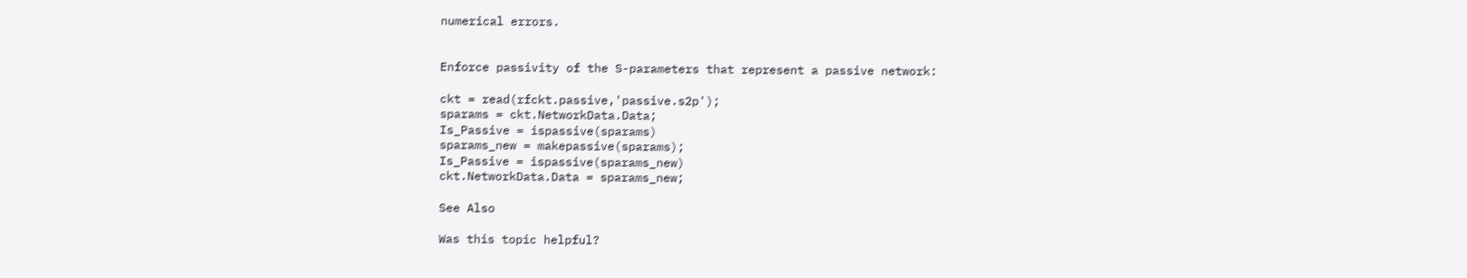numerical errors.


Enforce passivity of the S-parameters that represent a passive network:

ckt = read(rfckt.passive,'passive.s2p');
sparams = ckt.NetworkData.Data;
Is_Passive = ispassive(sparams)
sparams_new = makepassive(sparams);
Is_Passive = ispassive(sparams_new)
ckt.NetworkData.Data = sparams_new;

See Also

Was this topic helpful?